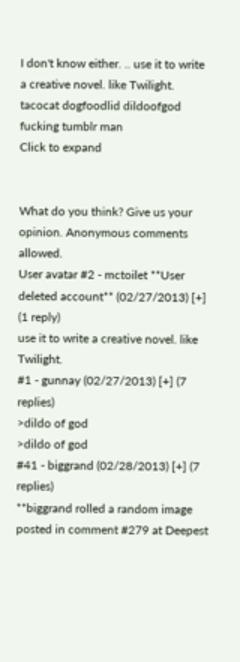I don't know either. .. use it to write a creative novel. like Twilight. tacocat dogfoodlid dildoofgod fucking tumblr man
Click to expand


What do you think? Give us your opinion. Anonymous comments allowed.
User avatar #2 - mctoilet **User deleted account** (02/27/2013) [+] (1 reply)
use it to write a creative novel. like Twilight.
#1 - gunnay (02/27/2013) [+] (7 replies)
>dildo of god
>dildo of god
#41 - biggrand (02/28/2013) [+] (7 replies)
**biggrand rolled a random image posted in comment #279 at Deepest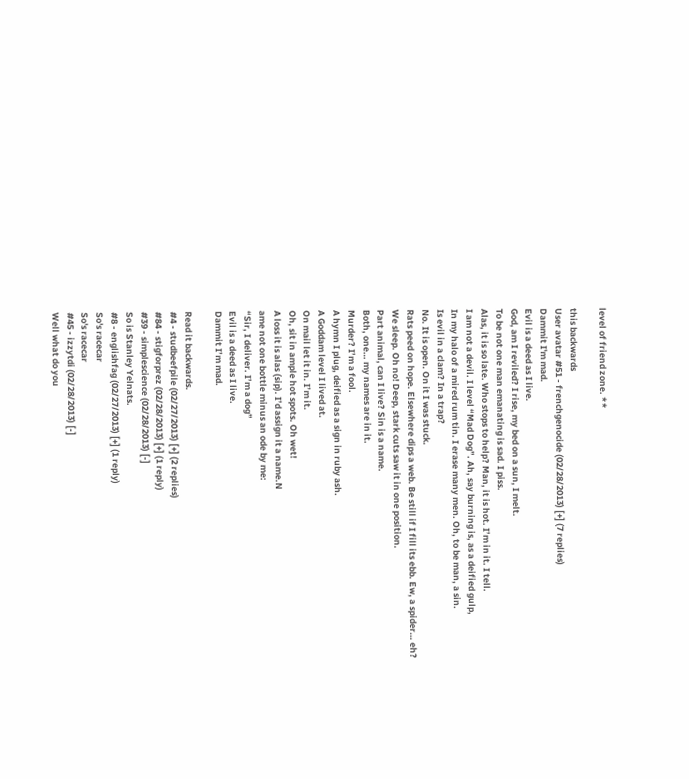level of friend zone. **

this backwards
User avatar #51 - frenchgenocide (02/28/2013) [+] (7 replies)
Dammit I'm mad.
Evil is a deed as I live.
God, am I reviled? I rise, my bed on a sun, I melt.
To be not one man emanating is sad. I piss.
Alas, it is so late. Who stops to help? Man, it is hot. I’m in it. I tell.
I am not a devil. I level “Mad Dog”. Ah, say burning is, as a deified gulp,
In my halo of a mired rum tin. I erase many men. Oh, to be man, a sin.
Is evil in a clam? In a trap?
No. It is open. On it I was stuck.
Rats peed on hope. Elsewhere dips a web. Be still if I fill its ebb. Ew, a spider… eh?
We sleep. Oh no! Deep, stark cuts saw it in one position.
Part animal, can I live? Sin is a name.
Both, one… my names are in it.
Murder? I’m a fool.
A hymn I plug, deified as a sign in ruby ash.
A Goddam level I lived at.
On mail let it in. I’m it.
Oh, sit in ample hot spots. Oh wet!
A loss it is alas (sip). I’d assign it a name.N
ame not one bottle minus an ode by me:
“Sir, I deliver. I’m a dog”
Evil is a deed as I live.
Dammit I’m mad.

Read it backwards.
#4 - studbeefpile (02/27/2013) [+] (2 replies)
#84 - stigforprez (02/28/2013) [+] (1 reply)
#39 - simplescience (02/28/2013) [-]
So is Stanley Yelnats.
#8 - englishfag (02/27/2013) [+] (1 reply)
So's racecar
So's racecar
#45 - izzytdi (02/28/2013) [-]
Well what do you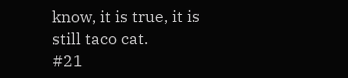know, it is true, it is still taco cat.
#21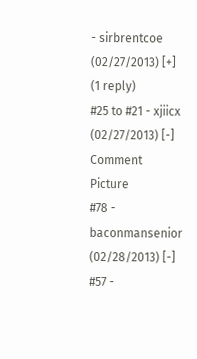- sirbrentcoe (02/27/2013) [+] (1 reply)
#25 to #21 - xjiicx (02/27/2013) [-]
Comment Picture
#78 - baconmansenior (02/28/2013) [-]
#57 -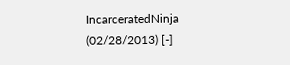IncarceratedNinja (02/28/2013) [-]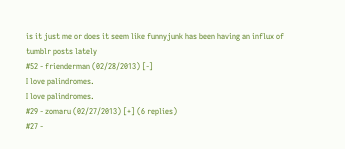is it just me or does it seem like funnyjunk has been having an influx of tumblr posts lately
#52 - frienderman (02/28/2013) [-]
I love palindromes.
I love palindromes.
#29 - zomaru (02/27/2013) [+] (6 replies)
#27 -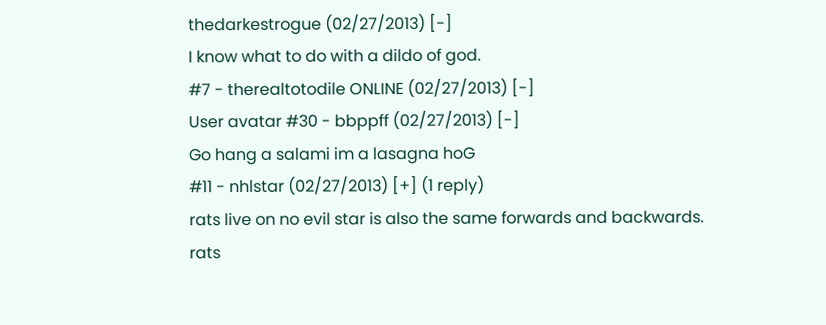thedarkestrogue (02/27/2013) [-]
I know what to do with a dildo of god.
#7 - therealtotodile ONLINE (02/27/2013) [-]
User avatar #30 - bbppff (02/27/2013) [-]
Go hang a salami im a lasagna hoG
#11 - nhlstar (02/27/2013) [+] (1 reply)
rats live on no evil star is also the same forwards and backwards.
rats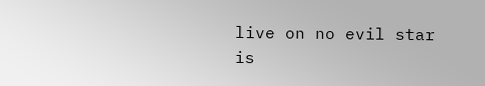live on no evil star is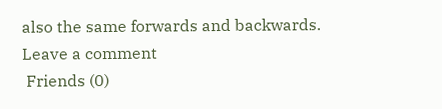also the same forwards and backwards.
Leave a comment
 Friends (0)